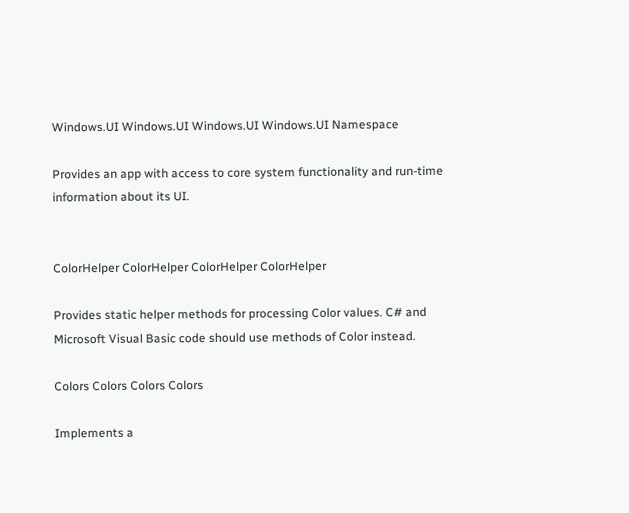Windows.UI Windows.UI Windows.UI Windows.UI Namespace

Provides an app with access to core system functionality and run-time information about its UI.


ColorHelper ColorHelper ColorHelper ColorHelper

Provides static helper methods for processing Color values. C# and Microsoft Visual Basic code should use methods of Color instead.

Colors Colors Colors Colors

Implements a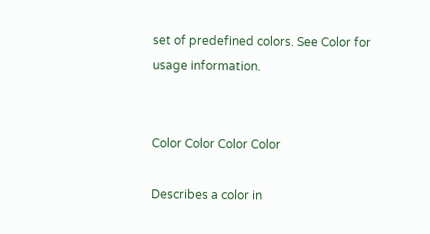set of predefined colors. See Color for usage information.


Color Color Color Color

Describes a color in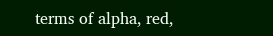terms of alpha, red,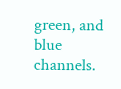green, and blue channels.